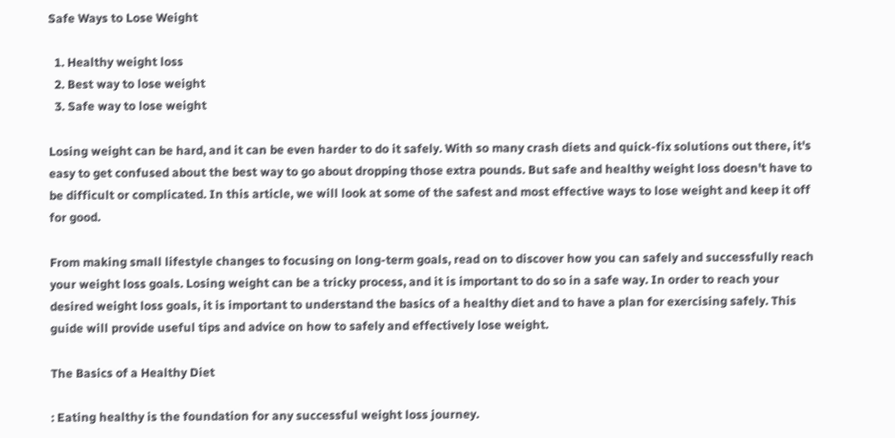Safe Ways to Lose Weight

  1. Healthy weight loss
  2. Best way to lose weight
  3. Safe way to lose weight

Losing weight can be hard, and it can be even harder to do it safely. With so many crash diets and quick-fix solutions out there, it's easy to get confused about the best way to go about dropping those extra pounds. But safe and healthy weight loss doesn't have to be difficult or complicated. In this article, we will look at some of the safest and most effective ways to lose weight and keep it off for good.

From making small lifestyle changes to focusing on long-term goals, read on to discover how you can safely and successfully reach your weight loss goals. Losing weight can be a tricky process, and it is important to do so in a safe way. In order to reach your desired weight loss goals, it is important to understand the basics of a healthy diet and to have a plan for exercising safely. This guide will provide useful tips and advice on how to safely and effectively lose weight.

The Basics of a Healthy Diet

: Eating healthy is the foundation for any successful weight loss journey.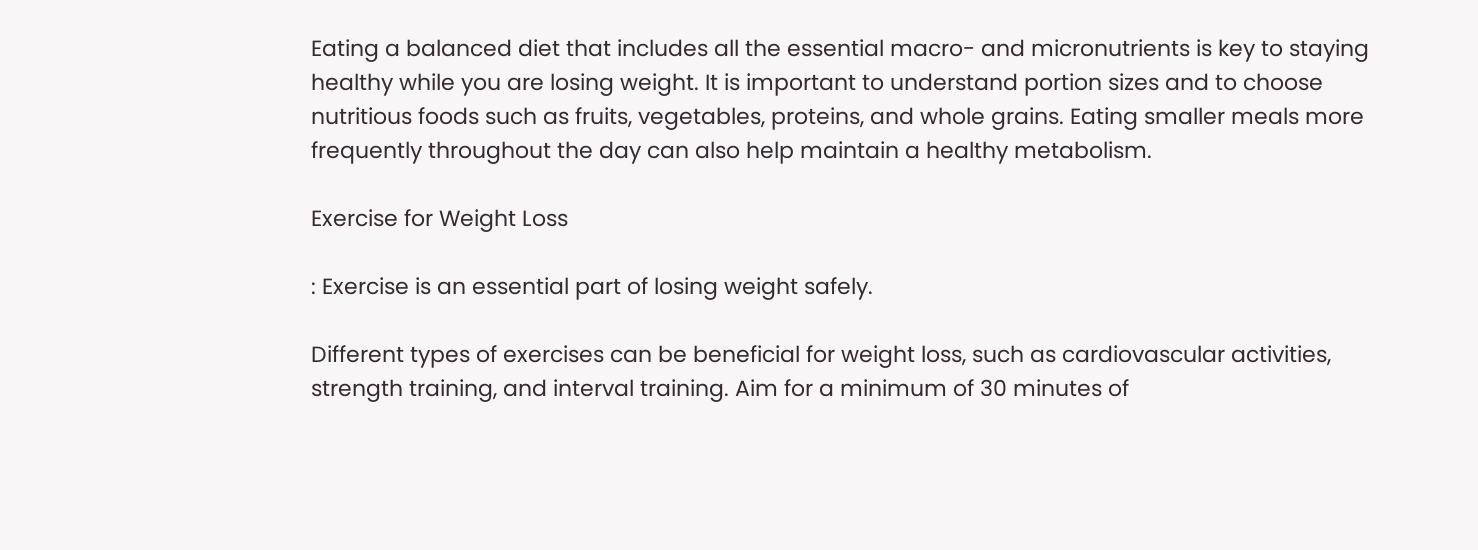Eating a balanced diet that includes all the essential macro- and micronutrients is key to staying healthy while you are losing weight. It is important to understand portion sizes and to choose nutritious foods such as fruits, vegetables, proteins, and whole grains. Eating smaller meals more frequently throughout the day can also help maintain a healthy metabolism.

Exercise for Weight Loss

: Exercise is an essential part of losing weight safely.

Different types of exercises can be beneficial for weight loss, such as cardiovascular activities, strength training, and interval training. Aim for a minimum of 30 minutes of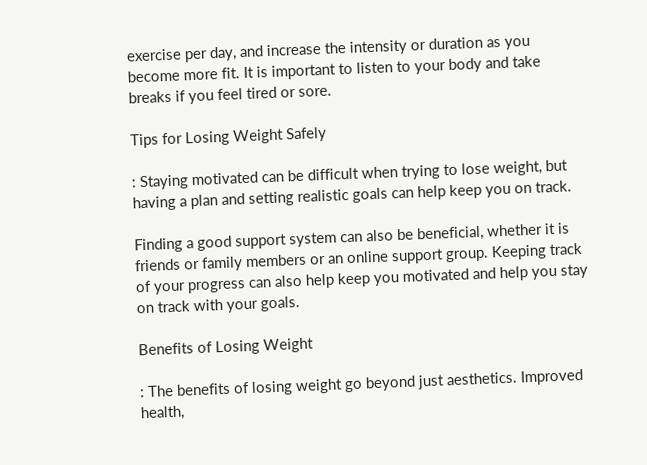exercise per day, and increase the intensity or duration as you become more fit. It is important to listen to your body and take breaks if you feel tired or sore.

Tips for Losing Weight Safely

: Staying motivated can be difficult when trying to lose weight, but having a plan and setting realistic goals can help keep you on track.

Finding a good support system can also be beneficial, whether it is friends or family members or an online support group. Keeping track of your progress can also help keep you motivated and help you stay on track with your goals.

Benefits of Losing Weight

: The benefits of losing weight go beyond just aesthetics. Improved health,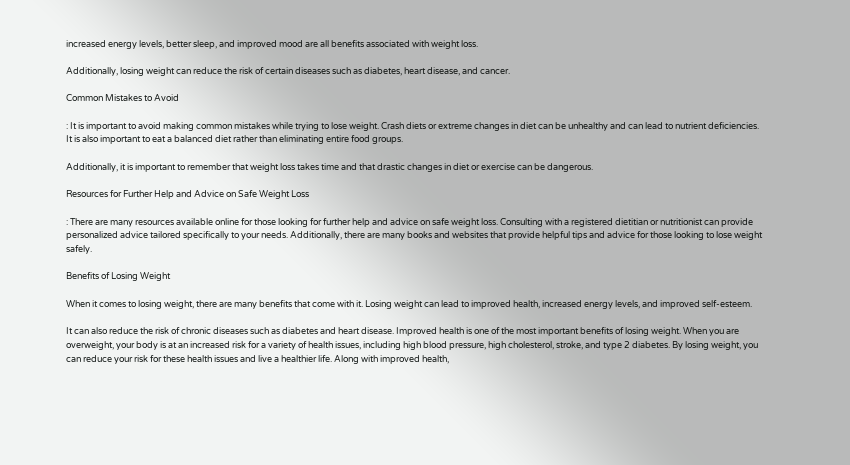increased energy levels, better sleep, and improved mood are all benefits associated with weight loss.

Additionally, losing weight can reduce the risk of certain diseases such as diabetes, heart disease, and cancer.

Common Mistakes to Avoid

: It is important to avoid making common mistakes while trying to lose weight. Crash diets or extreme changes in diet can be unhealthy and can lead to nutrient deficiencies. It is also important to eat a balanced diet rather than eliminating entire food groups.

Additionally, it is important to remember that weight loss takes time and that drastic changes in diet or exercise can be dangerous.

Resources for Further Help and Advice on Safe Weight Loss

: There are many resources available online for those looking for further help and advice on safe weight loss. Consulting with a registered dietitian or nutritionist can provide personalized advice tailored specifically to your needs. Additionally, there are many books and websites that provide helpful tips and advice for those looking to lose weight safely.

Benefits of Losing Weight

When it comes to losing weight, there are many benefits that come with it. Losing weight can lead to improved health, increased energy levels, and improved self-esteem.

It can also reduce the risk of chronic diseases such as diabetes and heart disease. Improved health is one of the most important benefits of losing weight. When you are overweight, your body is at an increased risk for a variety of health issues, including high blood pressure, high cholesterol, stroke, and type 2 diabetes. By losing weight, you can reduce your risk for these health issues and live a healthier life. Along with improved health,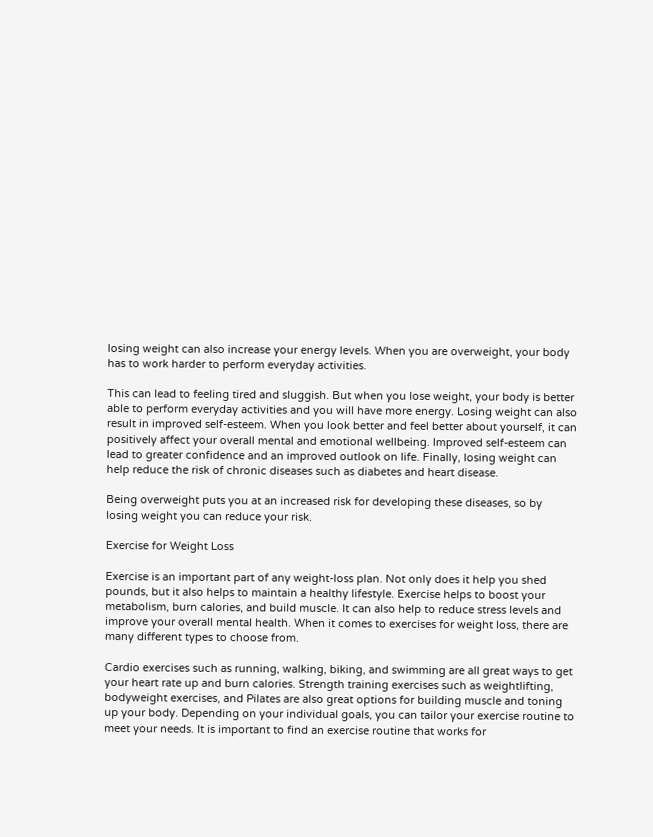losing weight can also increase your energy levels. When you are overweight, your body has to work harder to perform everyday activities.

This can lead to feeling tired and sluggish. But when you lose weight, your body is better able to perform everyday activities and you will have more energy. Losing weight can also result in improved self-esteem. When you look better and feel better about yourself, it can positively affect your overall mental and emotional wellbeing. Improved self-esteem can lead to greater confidence and an improved outlook on life. Finally, losing weight can help reduce the risk of chronic diseases such as diabetes and heart disease.

Being overweight puts you at an increased risk for developing these diseases, so by losing weight you can reduce your risk.

Exercise for Weight Loss

Exercise is an important part of any weight-loss plan. Not only does it help you shed pounds, but it also helps to maintain a healthy lifestyle. Exercise helps to boost your metabolism, burn calories, and build muscle. It can also help to reduce stress levels and improve your overall mental health. When it comes to exercises for weight loss, there are many different types to choose from.

Cardio exercises such as running, walking, biking, and swimming are all great ways to get your heart rate up and burn calories. Strength training exercises such as weightlifting, bodyweight exercises, and Pilates are also great options for building muscle and toning up your body. Depending on your individual goals, you can tailor your exercise routine to meet your needs. It is important to find an exercise routine that works for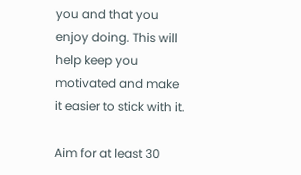you and that you enjoy doing. This will help keep you motivated and make it easier to stick with it.

Aim for at least 30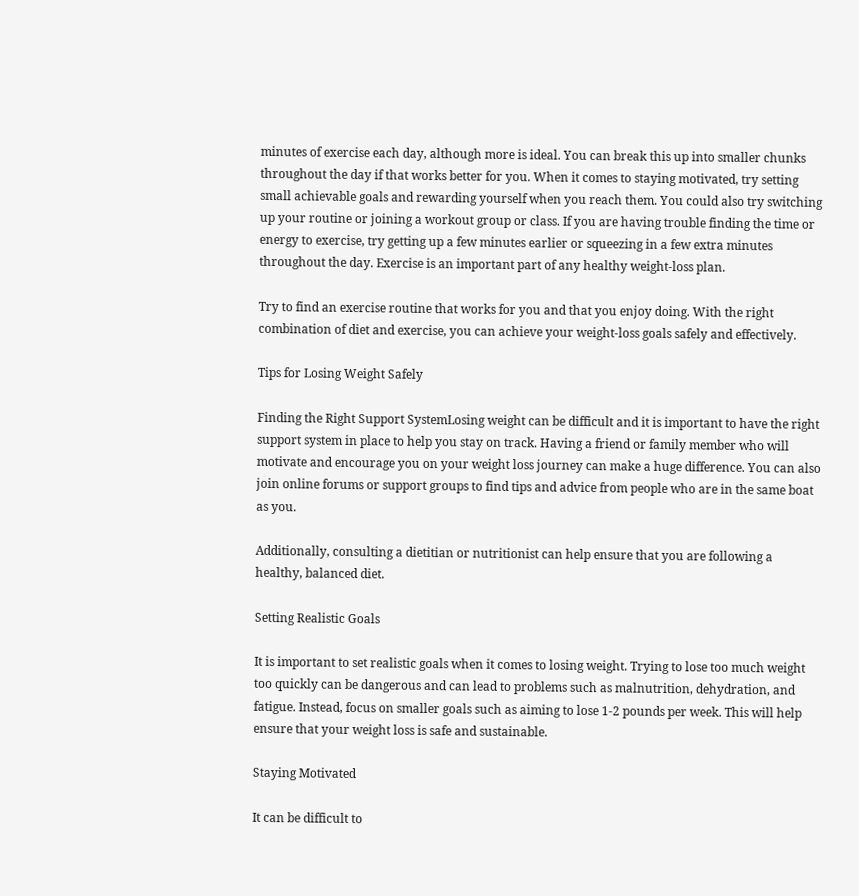minutes of exercise each day, although more is ideal. You can break this up into smaller chunks throughout the day if that works better for you. When it comes to staying motivated, try setting small achievable goals and rewarding yourself when you reach them. You could also try switching up your routine or joining a workout group or class. If you are having trouble finding the time or energy to exercise, try getting up a few minutes earlier or squeezing in a few extra minutes throughout the day. Exercise is an important part of any healthy weight-loss plan.

Try to find an exercise routine that works for you and that you enjoy doing. With the right combination of diet and exercise, you can achieve your weight-loss goals safely and effectively.

Tips for Losing Weight Safely

Finding the Right Support SystemLosing weight can be difficult and it is important to have the right support system in place to help you stay on track. Having a friend or family member who will motivate and encourage you on your weight loss journey can make a huge difference. You can also join online forums or support groups to find tips and advice from people who are in the same boat as you.

Additionally, consulting a dietitian or nutritionist can help ensure that you are following a healthy, balanced diet.

Setting Realistic Goals

It is important to set realistic goals when it comes to losing weight. Trying to lose too much weight too quickly can be dangerous and can lead to problems such as malnutrition, dehydration, and fatigue. Instead, focus on smaller goals such as aiming to lose 1-2 pounds per week. This will help ensure that your weight loss is safe and sustainable.

Staying Motivated

It can be difficult to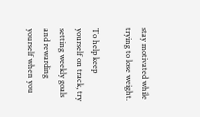stay motivated while trying to lose weight.

To help keep yourself on track, try setting weekly goals and rewarding yourself when you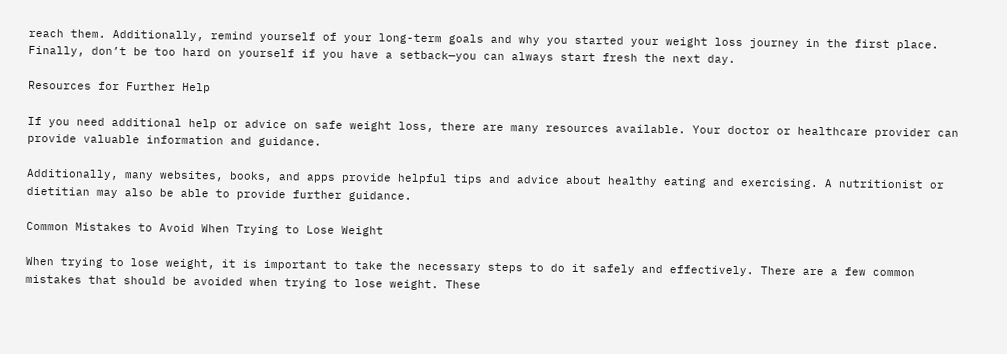reach them. Additionally, remind yourself of your long-term goals and why you started your weight loss journey in the first place. Finally, don’t be too hard on yourself if you have a setback—you can always start fresh the next day.

Resources for Further Help

If you need additional help or advice on safe weight loss, there are many resources available. Your doctor or healthcare provider can provide valuable information and guidance.

Additionally, many websites, books, and apps provide helpful tips and advice about healthy eating and exercising. A nutritionist or dietitian may also be able to provide further guidance.

Common Mistakes to Avoid When Trying to Lose Weight

When trying to lose weight, it is important to take the necessary steps to do it safely and effectively. There are a few common mistakes that should be avoided when trying to lose weight. These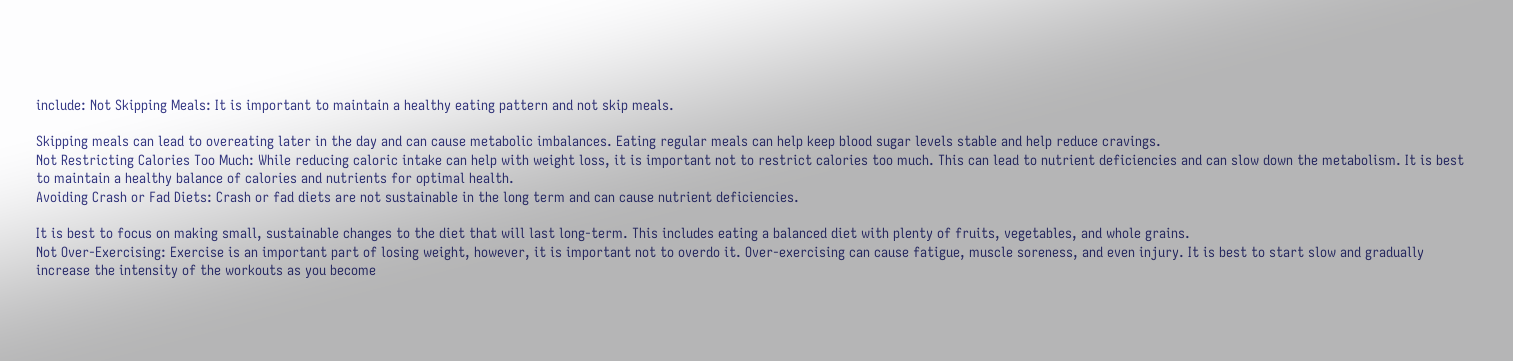include: Not Skipping Meals: It is important to maintain a healthy eating pattern and not skip meals.

Skipping meals can lead to overeating later in the day and can cause metabolic imbalances. Eating regular meals can help keep blood sugar levels stable and help reduce cravings.
Not Restricting Calories Too Much: While reducing caloric intake can help with weight loss, it is important not to restrict calories too much. This can lead to nutrient deficiencies and can slow down the metabolism. It is best to maintain a healthy balance of calories and nutrients for optimal health.
Avoiding Crash or Fad Diets: Crash or fad diets are not sustainable in the long term and can cause nutrient deficiencies.

It is best to focus on making small, sustainable changes to the diet that will last long-term. This includes eating a balanced diet with plenty of fruits, vegetables, and whole grains.
Not Over-Exercising: Exercise is an important part of losing weight, however, it is important not to overdo it. Over-exercising can cause fatigue, muscle soreness, and even injury. It is best to start slow and gradually increase the intensity of the workouts as you become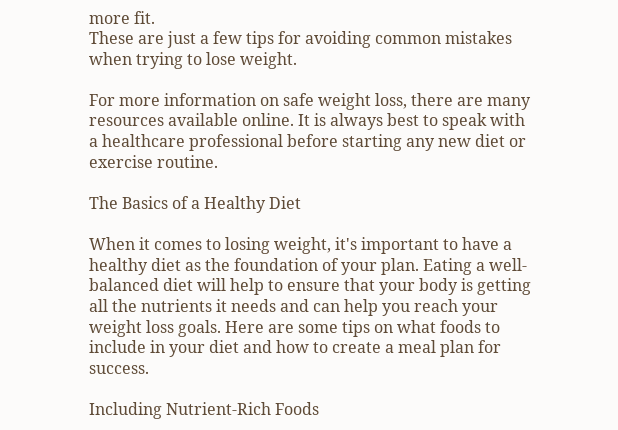more fit.
These are just a few tips for avoiding common mistakes when trying to lose weight.

For more information on safe weight loss, there are many resources available online. It is always best to speak with a healthcare professional before starting any new diet or exercise routine.

The Basics of a Healthy Diet

When it comes to losing weight, it's important to have a healthy diet as the foundation of your plan. Eating a well-balanced diet will help to ensure that your body is getting all the nutrients it needs and can help you reach your weight loss goals. Here are some tips on what foods to include in your diet and how to create a meal plan for success.

Including Nutrient-Rich Foods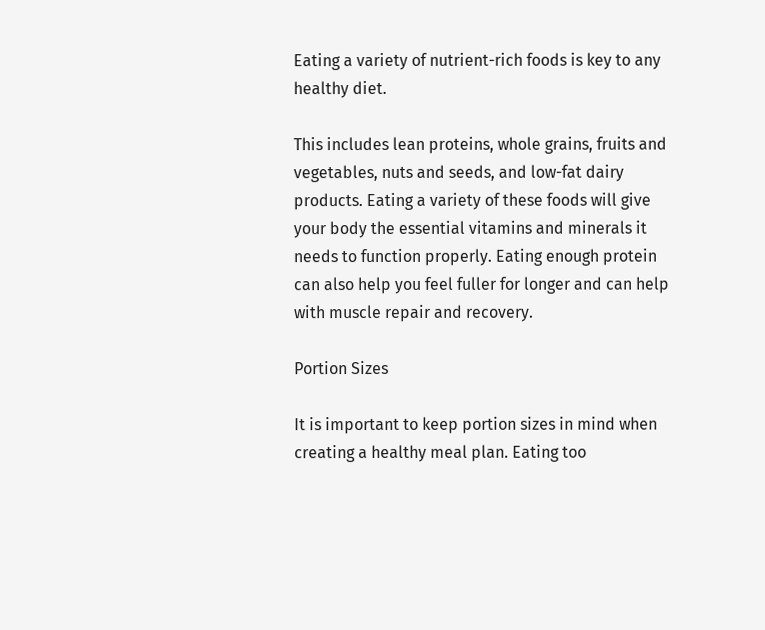Eating a variety of nutrient-rich foods is key to any healthy diet.

This includes lean proteins, whole grains, fruits and vegetables, nuts and seeds, and low-fat dairy products. Eating a variety of these foods will give your body the essential vitamins and minerals it needs to function properly. Eating enough protein can also help you feel fuller for longer and can help with muscle repair and recovery.

Portion Sizes

It is important to keep portion sizes in mind when creating a healthy meal plan. Eating too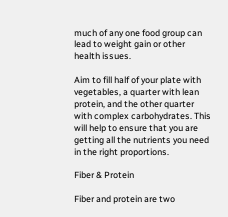much of any one food group can lead to weight gain or other health issues.

Aim to fill half of your plate with vegetables, a quarter with lean protein, and the other quarter with complex carbohydrates. This will help to ensure that you are getting all the nutrients you need in the right proportions.

Fiber & Protein

Fiber and protein are two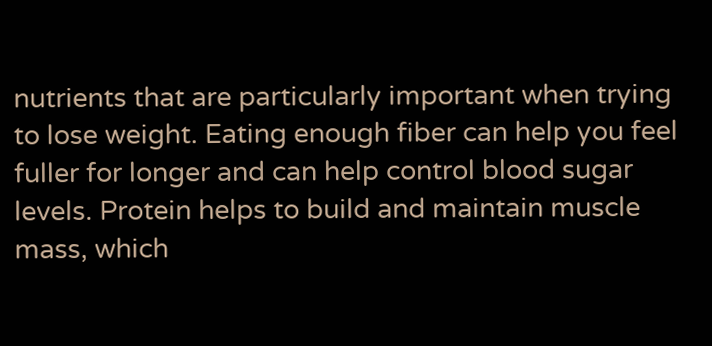nutrients that are particularly important when trying to lose weight. Eating enough fiber can help you feel fuller for longer and can help control blood sugar levels. Protein helps to build and maintain muscle mass, which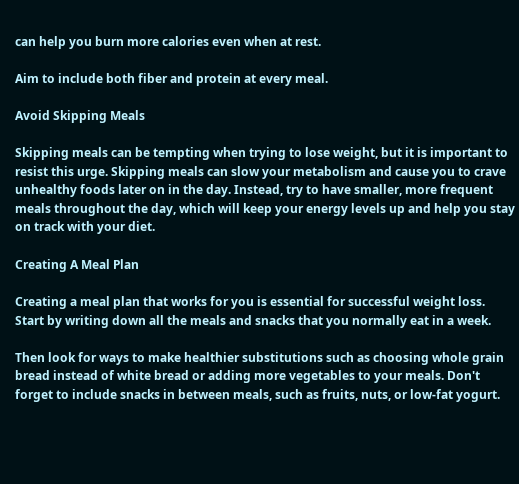can help you burn more calories even when at rest.

Aim to include both fiber and protein at every meal.

Avoid Skipping Meals

Skipping meals can be tempting when trying to lose weight, but it is important to resist this urge. Skipping meals can slow your metabolism and cause you to crave unhealthy foods later on in the day. Instead, try to have smaller, more frequent meals throughout the day, which will keep your energy levels up and help you stay on track with your diet.

Creating A Meal Plan

Creating a meal plan that works for you is essential for successful weight loss. Start by writing down all the meals and snacks that you normally eat in a week.

Then look for ways to make healthier substitutions such as choosing whole grain bread instead of white bread or adding more vegetables to your meals. Don't forget to include snacks in between meals, such as fruits, nuts, or low-fat yogurt.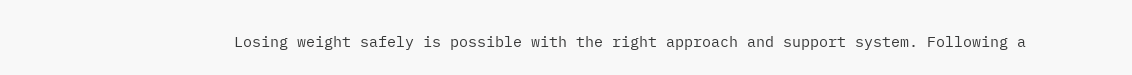Losing weight safely is possible with the right approach and support system. Following a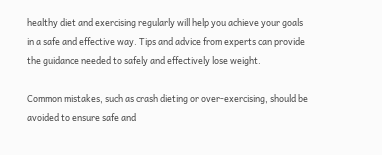healthy diet and exercising regularly will help you achieve your goals in a safe and effective way. Tips and advice from experts can provide the guidance needed to safely and effectively lose weight.

Common mistakes, such as crash dieting or over-exercising, should be avoided to ensure safe and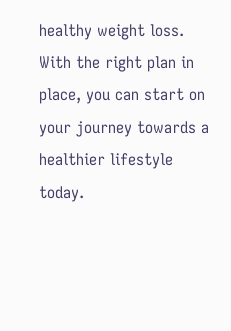healthy weight loss. With the right plan in place, you can start on your journey towards a healthier lifestyle today.